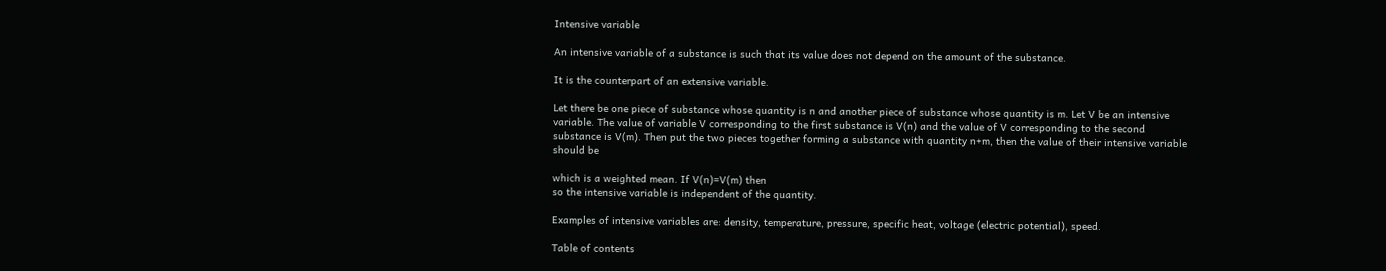Intensive variable

An intensive variable of a substance is such that its value does not depend on the amount of the substance.

It is the counterpart of an extensive variable.

Let there be one piece of substance whose quantity is n and another piece of substance whose quantity is m. Let V be an intensive variable. The value of variable V corresponding to the first substance is V(n) and the value of V corresponding to the second substance is V(m). Then put the two pieces together forming a substance with quantity n+m, then the value of their intensive variable should be

which is a weighted mean. If V(n)=V(m) then
so the intensive variable is independent of the quantity.

Examples of intensive variables are: density, temperature, pressure, specific heat, voltage (electric potential), speed.

Table of contents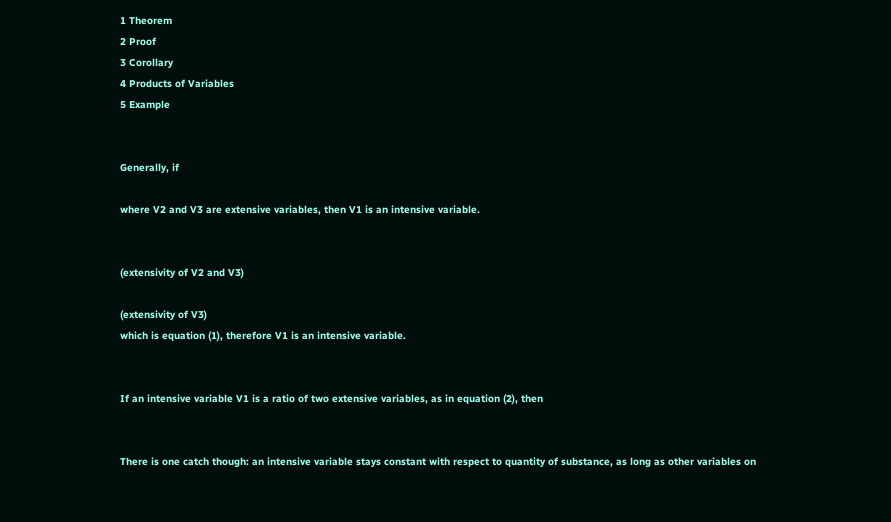1 Theorem
2 Proof
3 Corollary
4 Products of Variables
5 Example


Generally, if

where V2 and V3 are extensive variables, then V1 is an intensive variable.


(extensivity of V2 and V3)

(extensivity of V3)
which is equation (1), therefore V1 is an intensive variable.


If an intensive variable V1 is a ratio of two extensive variables, as in equation (2), then


There is one catch though: an intensive variable stays constant with respect to quantity of substance, as long as other variables on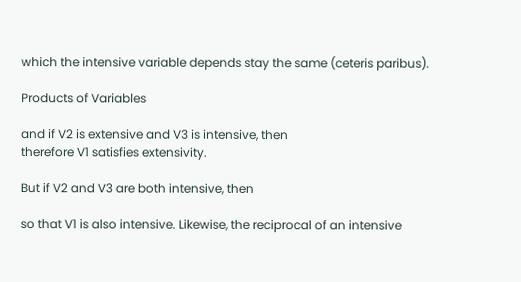which the intensive variable depends stay the same (ceteris paribus).

Products of Variables

and if V2 is extensive and V3 is intensive, then
therefore V1 satisfies extensivity.

But if V2 and V3 are both intensive, then

so that V1 is also intensive. Likewise, the reciprocal of an intensive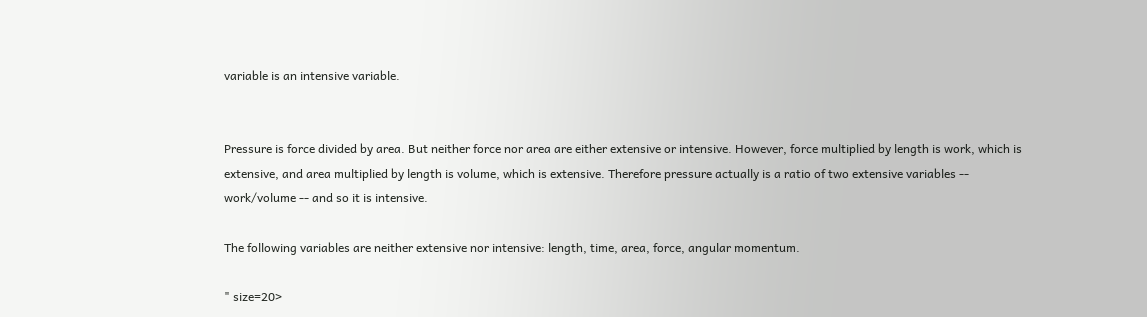variable is an intensive variable.


Pressure is force divided by area. But neither force nor area are either extensive or intensive. However, force multiplied by length is work, which is extensive, and area multiplied by length is volume, which is extensive. Therefore pressure actually is a ratio of two extensive variables -- work/volume -- and so it is intensive.

The following variables are neither extensive nor intensive: length, time, area, force, angular momentum.

" size=20>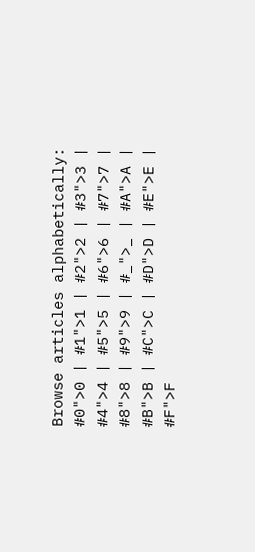Browse articles alphabetically:
#0">0 | #1">1 | #2">2 | #3">3 | #4">4 | #5">5 | #6">6 | #7">7 | #8">8 | #9">9 | #_">_ | #A">A | #B">B | #C">C | #D">D | #E">E | #F">F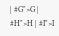| #G">G | #H">H | #I">I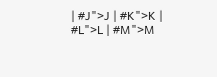| #J">J | #K">K | #L">L | #M">M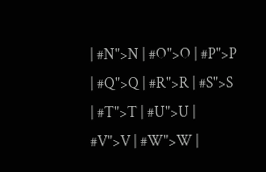| #N">N | #O">O | #P">P | #Q">Q | #R">R | #S">S | #T">T | #U">U | #V">V | #W">W |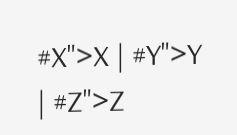#X">X | #Y">Y | #Z">Z